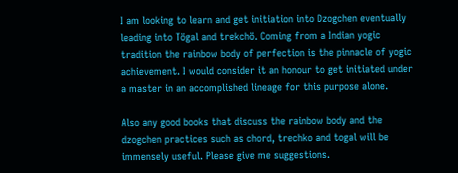I am looking to learn and get initiation into Dzogchen eventually leading into Tögal and trekchö. Coming from a Indian yogic tradition the rainbow body of perfection is the pinnacle of yogic achievement. I would consider it an honour to get initiated under a master in an accomplished lineage for this purpose alone.

Also any good books that discuss the rainbow body and the dzogchen practices such as chord, trechko and togal will be immensely useful. Please give me suggestions.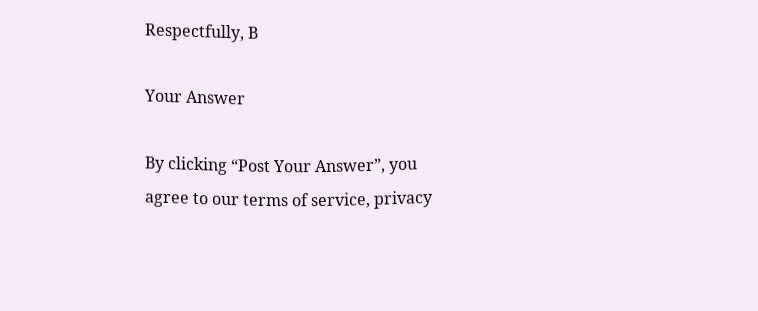Respectfully, B

Your Answer

By clicking “Post Your Answer”, you agree to our terms of service, privacy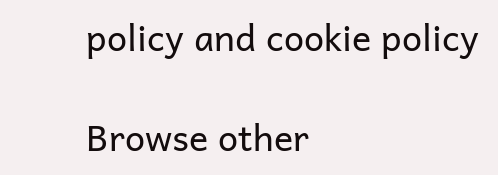policy and cookie policy

Browse other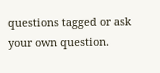questions tagged or ask your own question.